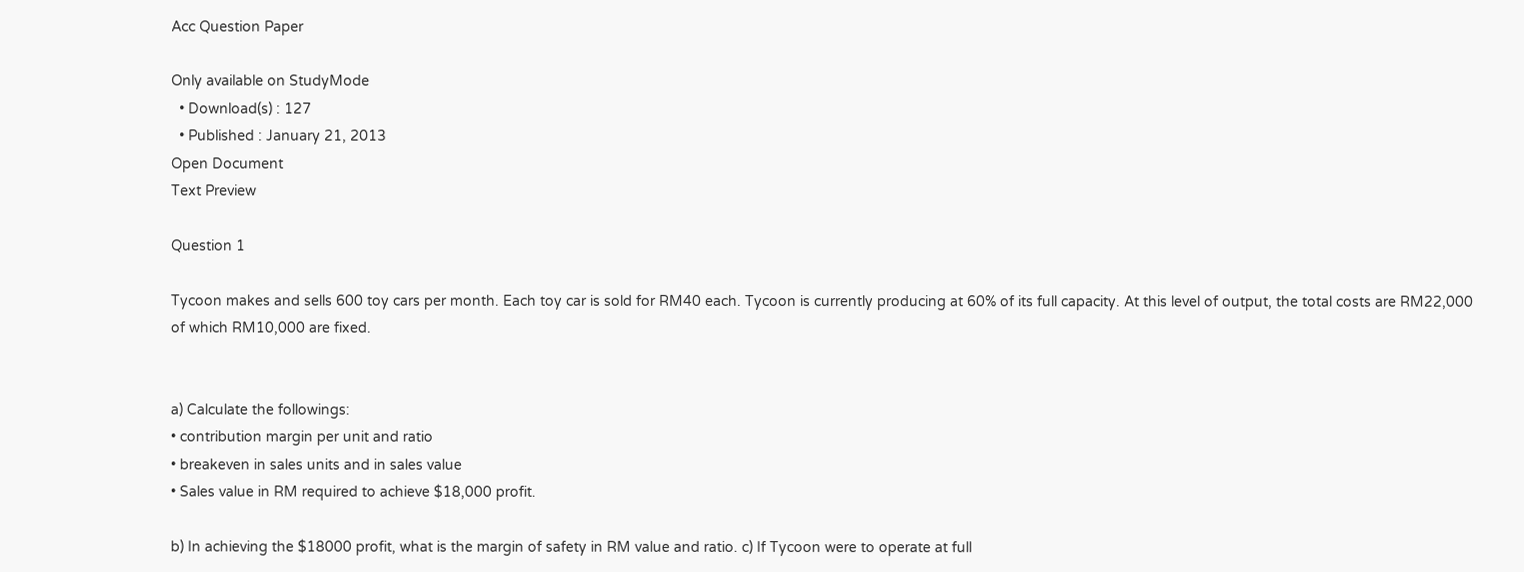Acc Question Paper

Only available on StudyMode
  • Download(s) : 127
  • Published : January 21, 2013
Open Document
Text Preview

Question 1

Tycoon makes and sells 600 toy cars per month. Each toy car is sold for RM40 each. Tycoon is currently producing at 60% of its full capacity. At this level of output, the total costs are RM22,000 of which RM10,000 are fixed.


a) Calculate the followings:
• contribution margin per unit and ratio
• breakeven in sales units and in sales value
• Sales value in RM required to achieve $18,000 profit.

b) In achieving the $18000 profit, what is the margin of safety in RM value and ratio. c) If Tycoon were to operate at full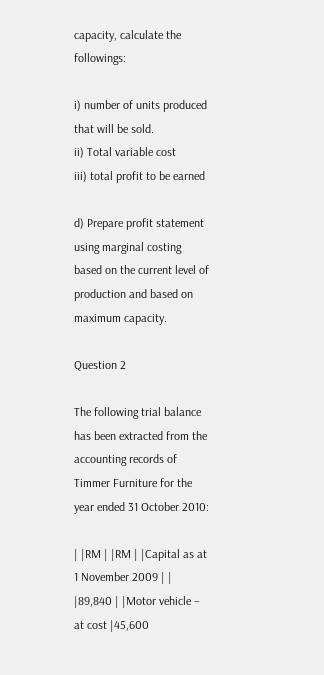capacity, calculate the followings:

i) number of units produced that will be sold.
ii) Total variable cost
iii) total profit to be earned

d) Prepare profit statement using marginal costing based on the current level of production and based on maximum capacity.

Question 2

The following trial balance has been extracted from the accounting records of Timmer Furniture for the year ended 31 October 2010:

| |RM | |RM | |Capital as at 1 November 2009 | | |89,840 | |Motor vehicle – at cost |45,600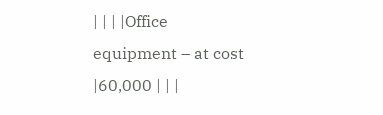| | | |Office equipment – at cost |60,000 | | |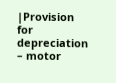|Provision for depreciation – motor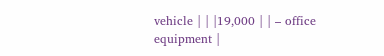vehicle | | |19,000 | | – office equipment |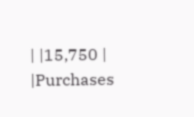| |15,750 | |Purchases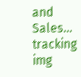and Sales...
tracking img